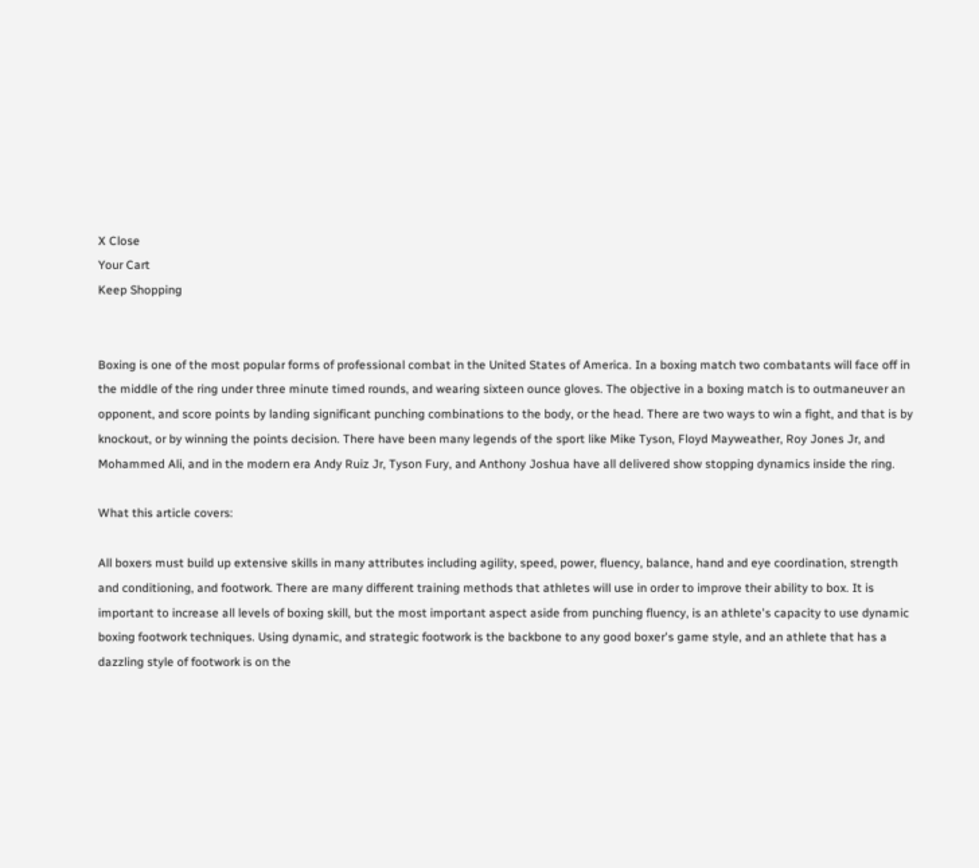X Close
Your Cart
Keep Shopping


Boxing is one of the most popular forms of professional combat in the United States of America. In a boxing match two combatants will face off in the middle of the ring under three minute timed rounds, and wearing sixteen ounce gloves. The objective in a boxing match is to outmaneuver an opponent, and score points by landing significant punching combinations to the body, or the head. There are two ways to win a fight, and that is by knockout, or by winning the points decision. There have been many legends of the sport like Mike Tyson, Floyd Mayweather, Roy Jones Jr, and Mohammed Ali, and in the modern era Andy Ruiz Jr, Tyson Fury, and Anthony Joshua have all delivered show stopping dynamics inside the ring.

What this article covers:

All boxers must build up extensive skills in many attributes including agility, speed, power, fluency, balance, hand and eye coordination, strength and conditioning, and footwork. There are many different training methods that athletes will use in order to improve their ability to box. It is important to increase all levels of boxing skill, but the most important aspect aside from punching fluency, is an athlete's capacity to use dynamic boxing footwork techniques. Using dynamic, and strategic footwork is the backbone to any good boxer's game style, and an athlete that has a dazzling style of footwork is on the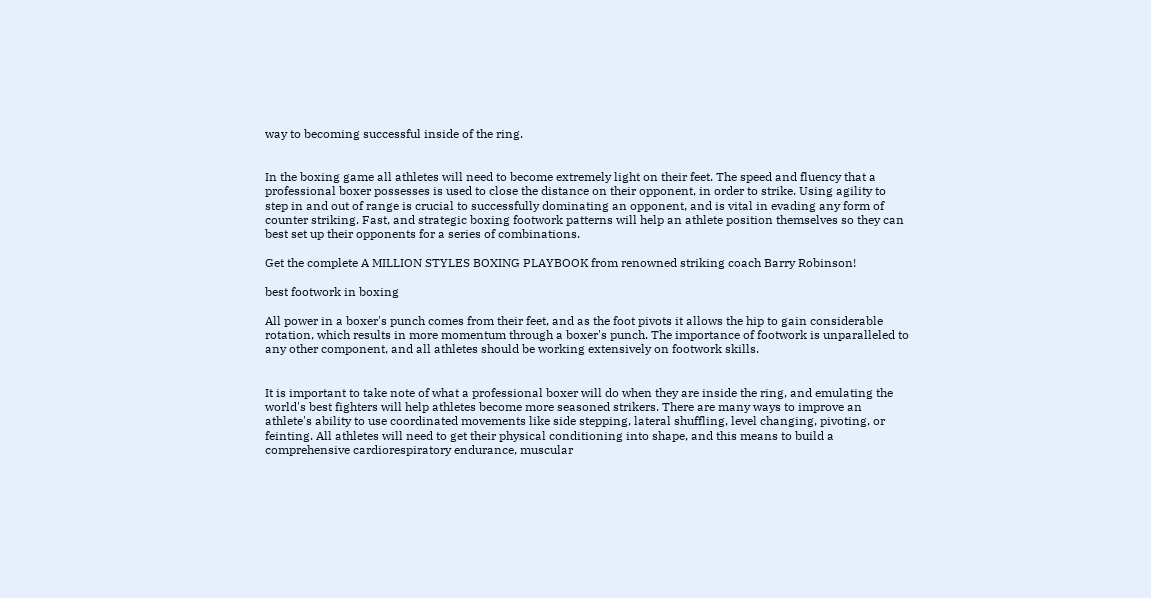way to becoming successful inside of the ring.


In the boxing game all athletes will need to become extremely light on their feet. The speed and fluency that a professional boxer possesses is used to close the distance on their opponent, in order to strike. Using agility to step in and out of range is crucial to successfully dominating an opponent, and is vital in evading any form of counter striking. Fast, and strategic boxing footwork patterns will help an athlete position themselves so they can best set up their opponents for a series of combinations.

Get the complete A MILLION STYLES BOXING PLAYBOOK from renowned striking coach Barry Robinson!

best footwork in boxing

All power in a boxer's punch comes from their feet, and as the foot pivots it allows the hip to gain considerable rotation, which results in more momentum through a boxer's punch. The importance of footwork is unparalleled to any other component, and all athletes should be working extensively on footwork skills.


It is important to take note of what a professional boxer will do when they are inside the ring, and emulating the world's best fighters will help athletes become more seasoned strikers. There are many ways to improve an athlete's ability to use coordinated movements like side stepping, lateral shuffling, level changing, pivoting, or feinting. All athletes will need to get their physical conditioning into shape, and this means to build a comprehensive cardiorespiratory endurance, muscular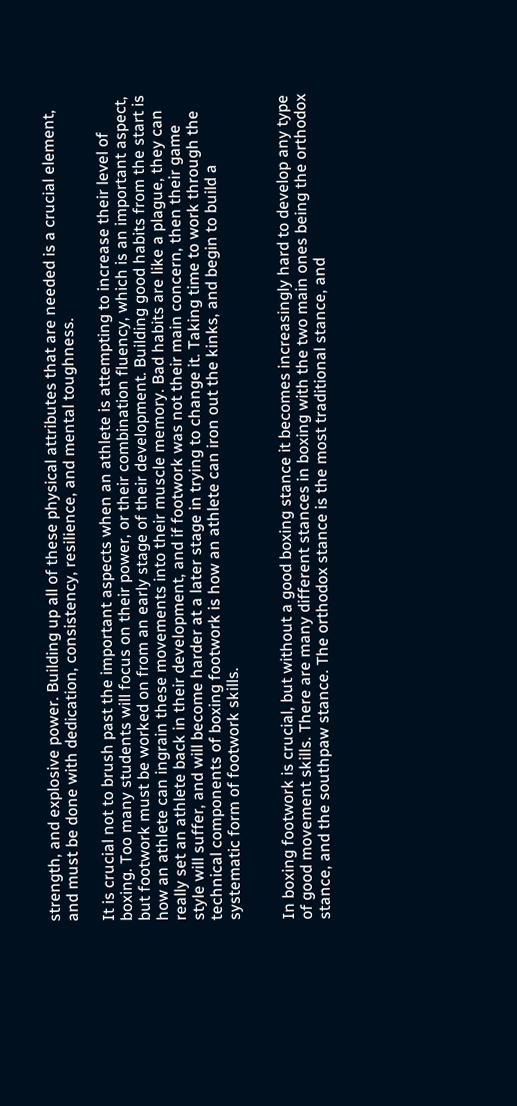strength, and explosive power. Building up all of these physical attributes that are needed is a crucial element, and must be done with dedication, consistency, resilience, and mental toughness.

It is crucial not to brush past the important aspects when an athlete is attempting to increase their level of boxing. Too many students will focus on their power, or their combination fluency, which is an important aspect, but footwork must be worked on from an early stage of their development. Building good habits from the start is how an athlete can ingrain these movements into their muscle memory. Bad habits are like a plague, they can really set an athlete back in their development, and if footwork was not their main concern, then their game style will suffer, and will become harder at a later stage in trying to change it. Taking time to work through the technical components of boxing footwork is how an athlete can iron out the kinks, and begin to build a systematic form of footwork skills.


In boxing footwork is crucial, but without a good boxing stance it becomes increasingly hard to develop any type of good movement skills. There are many different stances in boxing with the two main ones being the orthodox stance, and the southpaw stance. The orthodox stance is the most traditional stance, and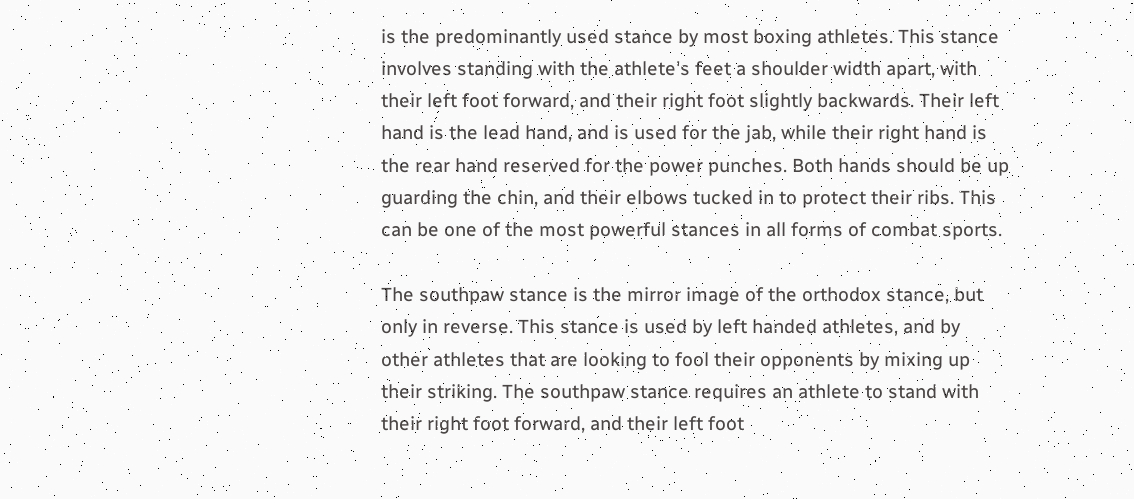is the predominantly used stance by most boxing athletes. This stance involves standing with the athlete's feet a shoulder width apart, with their left foot forward, and their right foot slightly backwards. Their left hand is the lead hand, and is used for the jab, while their right hand is the rear hand reserved for the power punches. Both hands should be up guarding the chin, and their elbows tucked in to protect their ribs. This can be one of the most powerful stances in all forms of combat sports.

The southpaw stance is the mirror image of the orthodox stance, but only in reverse. This stance is used by left handed athletes, and by other athletes that are looking to fool their opponents by mixing up their striking. The southpaw stance requires an athlete to stand with their right foot forward, and their left foot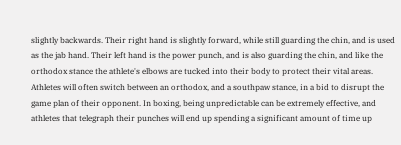slightly backwards. Their right hand is slightly forward, while still guarding the chin, and is used as the jab hand. Their left hand is the power punch, and is also guarding the chin, and like the orthodox stance the athlete's elbows are tucked into their body to protect their vital areas. Athletes will often switch between an orthodox, and a southpaw stance, in a bid to disrupt the game plan of their opponent. In boxing, being unpredictable can be extremely effective, and athletes that telegraph their punches will end up spending a significant amount of time up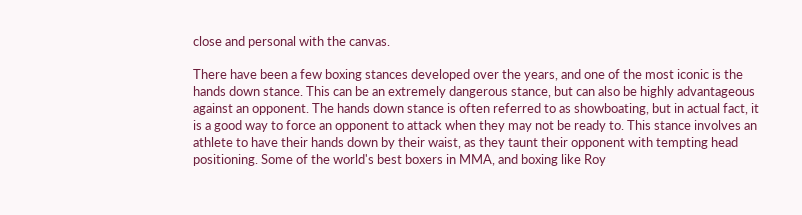close and personal with the canvas.

There have been a few boxing stances developed over the years, and one of the most iconic is the hands down stance. This can be an extremely dangerous stance, but can also be highly advantageous against an opponent. The hands down stance is often referred to as showboating, but in actual fact, it is a good way to force an opponent to attack when they may not be ready to. This stance involves an athlete to have their hands down by their waist, as they taunt their opponent with tempting head positioning. Some of the world's best boxers in MMA, and boxing like Roy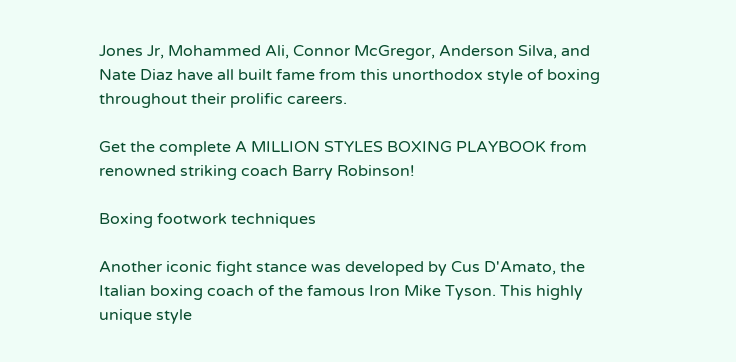Jones Jr, Mohammed Ali, Connor McGregor, Anderson Silva, and Nate Diaz have all built fame from this unorthodox style of boxing throughout their prolific careers.

Get the complete A MILLION STYLES BOXING PLAYBOOK from renowned striking coach Barry Robinson!

Boxing footwork techniques

Another iconic fight stance was developed by Cus D'Amato, the Italian boxing coach of the famous Iron Mike Tyson. This highly unique style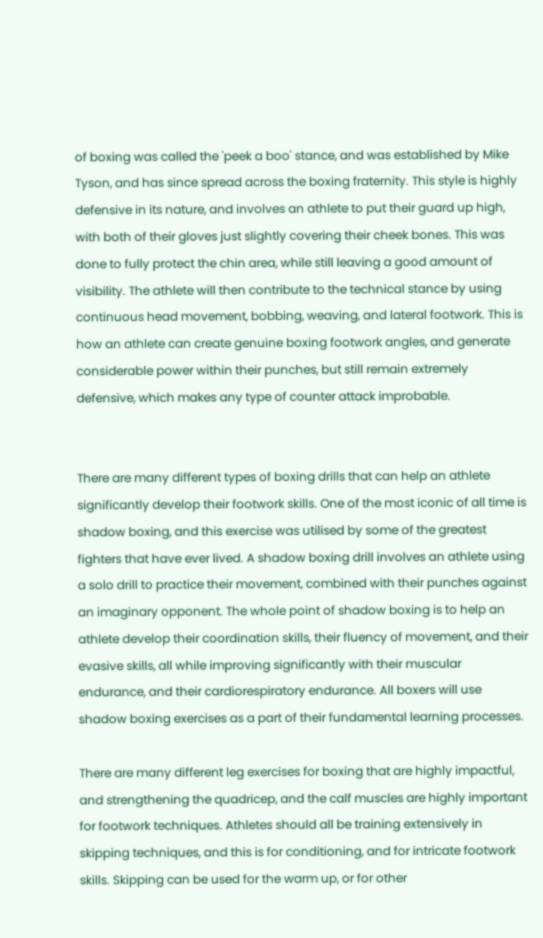of boxing was called the 'peek a boo' stance, and was established by Mike Tyson, and has since spread across the boxing fraternity. This style is highly defensive in its nature, and involves an athlete to put their guard up high, with both of their gloves just slightly covering their cheek bones. This was done to fully protect the chin area, while still leaving a good amount of visibility. The athlete will then contribute to the technical stance by using continuous head movement, bobbing, weaving, and lateral footwork. This is how an athlete can create genuine boxing footwork angles, and generate considerable power within their punches, but still remain extremely defensive, which makes any type of counter attack improbable.


There are many different types of boxing drills that can help an athlete significantly develop their footwork skills. One of the most iconic of all time is shadow boxing, and this exercise was utilised by some of the greatest fighters that have ever lived. A shadow boxing drill involves an athlete using a solo drill to practice their movement, combined with their punches against an imaginary opponent. The whole point of shadow boxing is to help an athlete develop their coordination skills, their fluency of movement, and their evasive skills, all while improving significantly with their muscular endurance, and their cardiorespiratory endurance. All boxers will use shadow boxing exercises as a part of their fundamental learning processes.

There are many different leg exercises for boxing that are highly impactful, and strengthening the quadricep, and the calf muscles are highly important for footwork techniques. Athletes should all be training extensively in skipping techniques, and this is for conditioning, and for intricate footwork skills. Skipping can be used for the warm up, or for other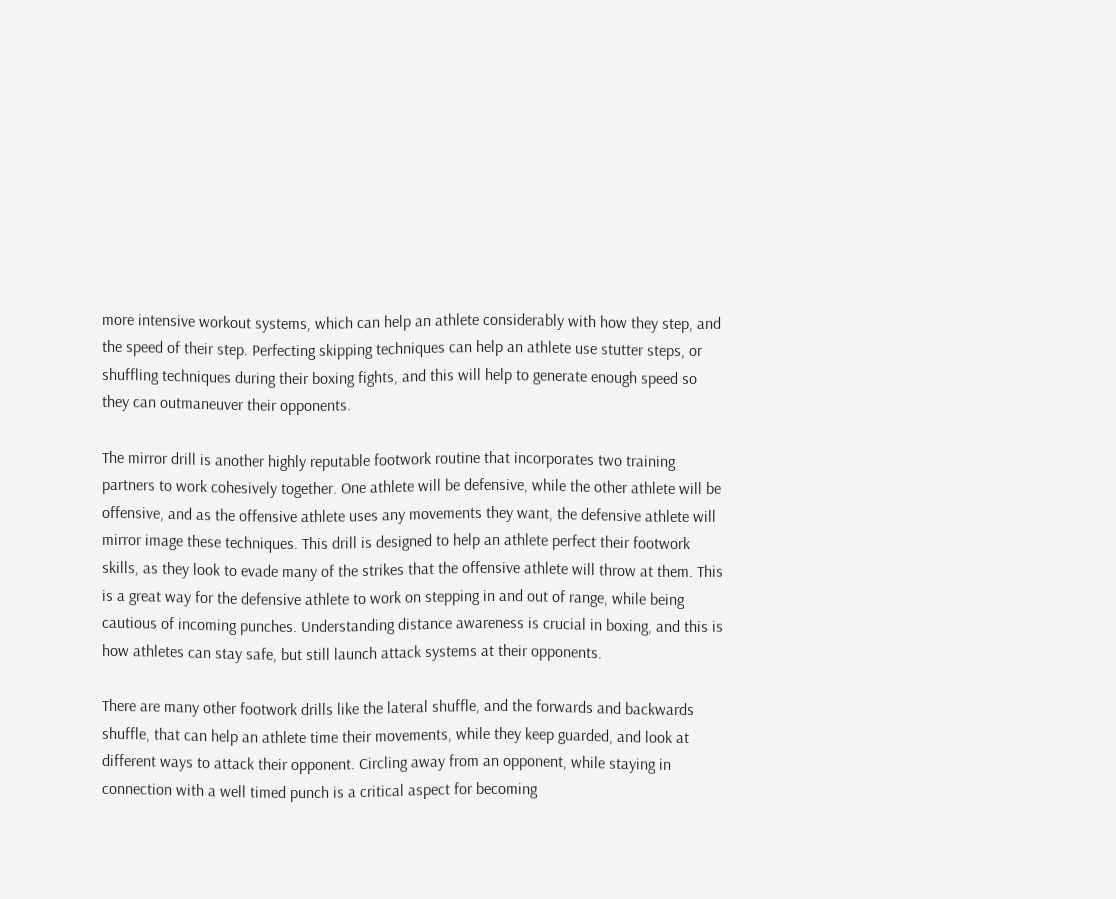more intensive workout systems, which can help an athlete considerably with how they step, and the speed of their step. Perfecting skipping techniques can help an athlete use stutter steps, or shuffling techniques during their boxing fights, and this will help to generate enough speed so they can outmaneuver their opponents.

The mirror drill is another highly reputable footwork routine that incorporates two training partners to work cohesively together. One athlete will be defensive, while the other athlete will be offensive, and as the offensive athlete uses any movements they want, the defensive athlete will mirror image these techniques. This drill is designed to help an athlete perfect their footwork skills, as they look to evade many of the strikes that the offensive athlete will throw at them. This is a great way for the defensive athlete to work on stepping in and out of range, while being cautious of incoming punches. Understanding distance awareness is crucial in boxing, and this is how athletes can stay safe, but still launch attack systems at their opponents.

There are many other footwork drills like the lateral shuffle, and the forwards and backwards shuffle, that can help an athlete time their movements, while they keep guarded, and look at different ways to attack their opponent. Circling away from an opponent, while staying in connection with a well timed punch is a critical aspect for becoming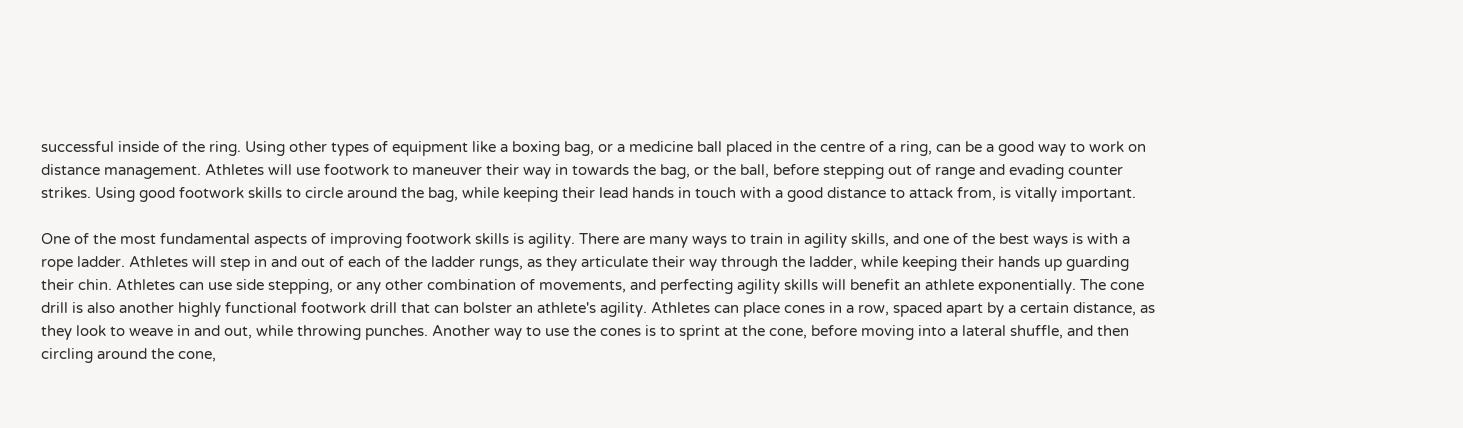successful inside of the ring. Using other types of equipment like a boxing bag, or a medicine ball placed in the centre of a ring, can be a good way to work on distance management. Athletes will use footwork to maneuver their way in towards the bag, or the ball, before stepping out of range and evading counter strikes. Using good footwork skills to circle around the bag, while keeping their lead hands in touch with a good distance to attack from, is vitally important.

One of the most fundamental aspects of improving footwork skills is agility. There are many ways to train in agility skills, and one of the best ways is with a rope ladder. Athletes will step in and out of each of the ladder rungs, as they articulate their way through the ladder, while keeping their hands up guarding their chin. Athletes can use side stepping, or any other combination of movements, and perfecting agility skills will benefit an athlete exponentially. The cone drill is also another highly functional footwork drill that can bolster an athlete's agility. Athletes can place cones in a row, spaced apart by a certain distance, as they look to weave in and out, while throwing punches. Another way to use the cones is to sprint at the cone, before moving into a lateral shuffle, and then circling around the cone,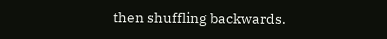then shuffling backwards.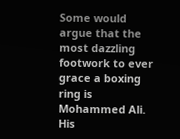Some would argue that the most dazzling footwork to ever grace a boxing ring is Mohammed Ali. His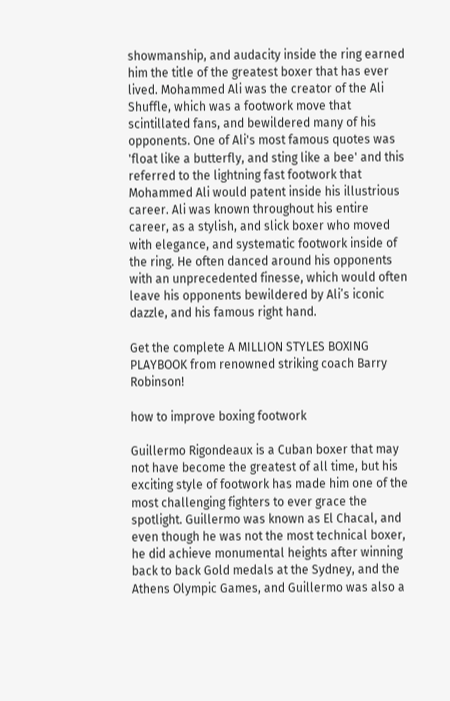showmanship, and audacity inside the ring earned him the title of the greatest boxer that has ever lived. Mohammed Ali was the creator of the Ali Shuffle, which was a footwork move that scintillated fans, and bewildered many of his opponents. One of Ali's most famous quotes was 'float like a butterfly, and sting like a bee' and this referred to the lightning fast footwork that Mohammed Ali would patent inside his illustrious career. Ali was known throughout his entire career, as a stylish, and slick boxer who moved with elegance, and systematic footwork inside of the ring. He often danced around his opponents with an unprecedented finesse, which would often leave his opponents bewildered by Ali’s iconic dazzle, and his famous right hand.

Get the complete A MILLION STYLES BOXING PLAYBOOK from renowned striking coach Barry Robinson!

how to improve boxing footwork

Guillermo Rigondeaux is a Cuban boxer that may not have become the greatest of all time, but his exciting style of footwork has made him one of the most challenging fighters to ever grace the spotlight. Guillermo was known as El Chacal, and even though he was not the most technical boxer, he did achieve monumental heights after winning back to back Gold medals at the Sydney, and the Athens Olympic Games, and Guillermo was also a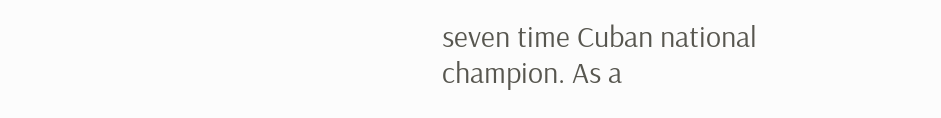seven time Cuban national champion. As a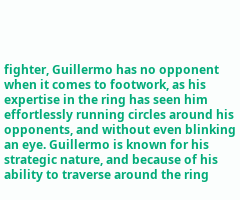fighter, Guillermo has no opponent when it comes to footwork, as his expertise in the ring has seen him effortlessly running circles around his opponents, and without even blinking an eye. Guillermo is known for his strategic nature, and because of his ability to traverse around the ring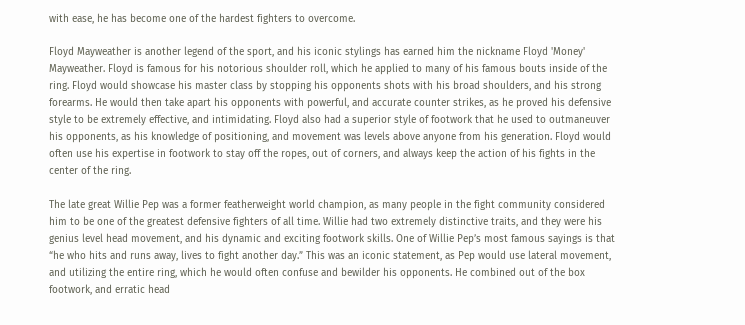with ease, he has become one of the hardest fighters to overcome.

Floyd Mayweather is another legend of the sport, and his iconic stylings has earned him the nickname Floyd 'Money' Mayweather. Floyd is famous for his notorious shoulder roll, which he applied to many of his famous bouts inside of the ring. Floyd would showcase his master class by stopping his opponents shots with his broad shoulders, and his strong forearms. He would then take apart his opponents with powerful, and accurate counter strikes, as he proved his defensive style to be extremely effective, and intimidating. Floyd also had a superior style of footwork that he used to outmaneuver his opponents, as his knowledge of positioning, and movement was levels above anyone from his generation. Floyd would often use his expertise in footwork to stay off the ropes, out of corners, and always keep the action of his fights in the center of the ring.

The late great Willie Pep was a former featherweight world champion, as many people in the fight community considered him to be one of the greatest defensive fighters of all time. Willie had two extremely distinctive traits, and they were his genius level head movement, and his dynamic and exciting footwork skills. One of Willie Pep’s most famous sayings is that “he who hits and runs away, lives to fight another day.” This was an iconic statement, as Pep would use lateral movement, and utilizing the entire ring, which he would often confuse and bewilder his opponents. He combined out of the box footwork, and erratic head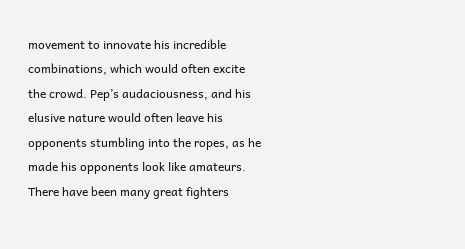movement to innovate his incredible combinations, which would often excite the crowd. Pep’s audaciousness, and his elusive nature would often leave his opponents stumbling into the ropes, as he made his opponents look like amateurs. There have been many great fighters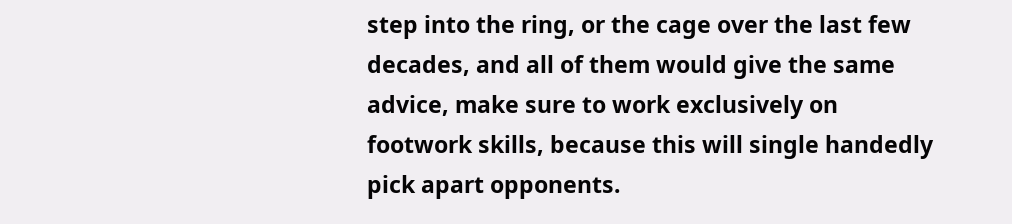step into the ring, or the cage over the last few decades, and all of them would give the same advice, make sure to work exclusively on footwork skills, because this will single handedly pick apart opponents.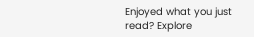Enjoyed what you just read? Explore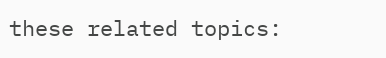these related topics: